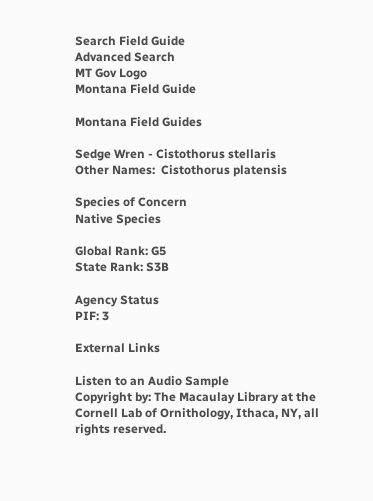Search Field Guide
Advanced Search
MT Gov Logo
Montana Field Guide

Montana Field Guides

Sedge Wren - Cistothorus stellaris
Other Names:  Cistothorus platensis

Species of Concern
Native Species

Global Rank: G5
State Rank: S3B

Agency Status
PIF: 3

External Links

Listen to an Audio Sample
Copyright by: The Macaulay Library at the Cornell Lab of Ornithology, Ithaca, NY, all rights reserved.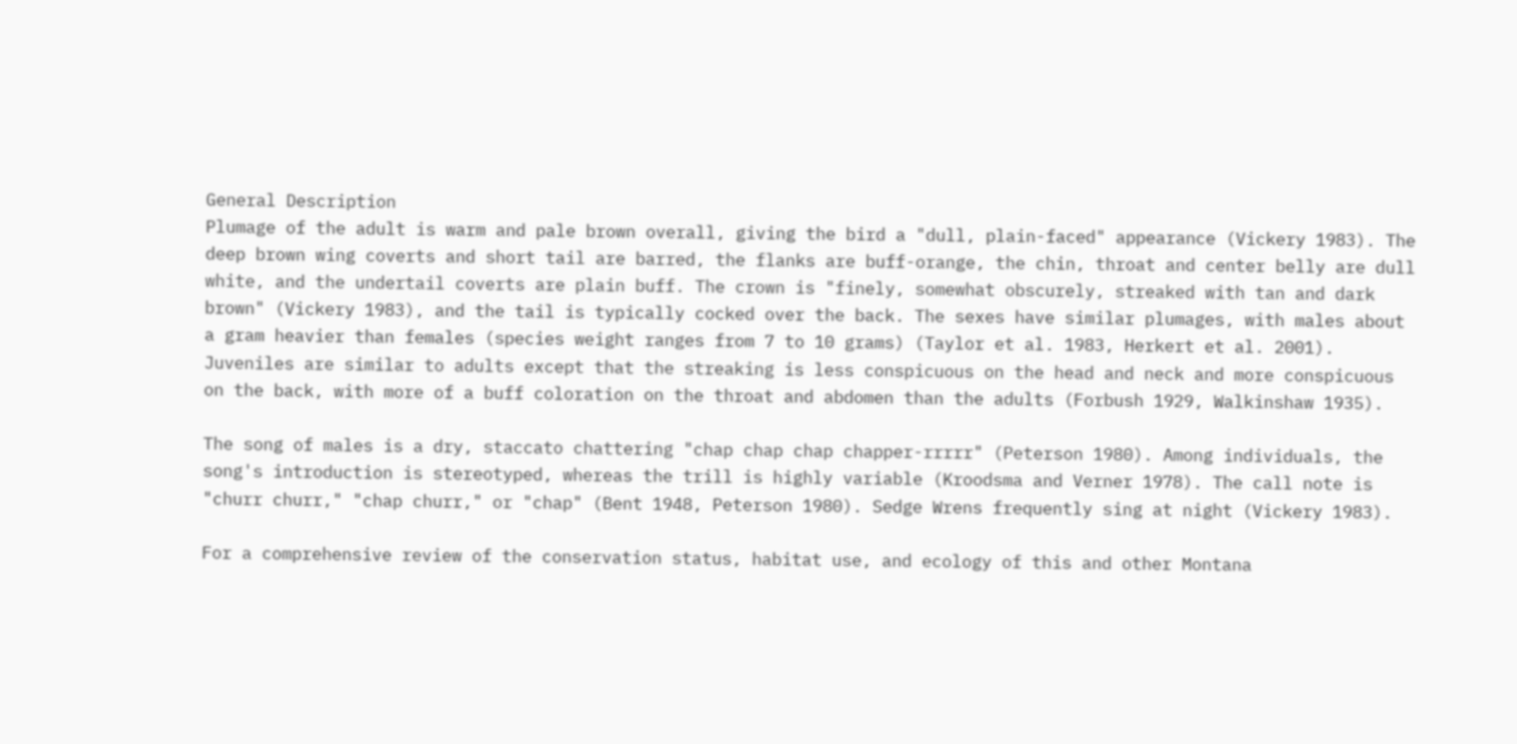General Description
Plumage of the adult is warm and pale brown overall, giving the bird a "dull, plain-faced" appearance (Vickery 1983). The deep brown wing coverts and short tail are barred, the flanks are buff-orange, the chin, throat and center belly are dull white, and the undertail coverts are plain buff. The crown is "finely, somewhat obscurely, streaked with tan and dark brown" (Vickery 1983), and the tail is typically cocked over the back. The sexes have similar plumages, with males about a gram heavier than females (species weight ranges from 7 to 10 grams) (Taylor et al. 1983, Herkert et al. 2001). Juveniles are similar to adults except that the streaking is less conspicuous on the head and neck and more conspicuous on the back, with more of a buff coloration on the throat and abdomen than the adults (Forbush 1929, Walkinshaw 1935).

The song of males is a dry, staccato chattering "chap chap chap chapper-rrrrr" (Peterson 1980). Among individuals, the song's introduction is stereotyped, whereas the trill is highly variable (Kroodsma and Verner 1978). The call note is "churr churr," "chap churr," or "chap" (Bent 1948, Peterson 1980). Sedge Wrens frequently sing at night (Vickery 1983).

For a comprehensive review of the conservation status, habitat use, and ecology of this and other Montana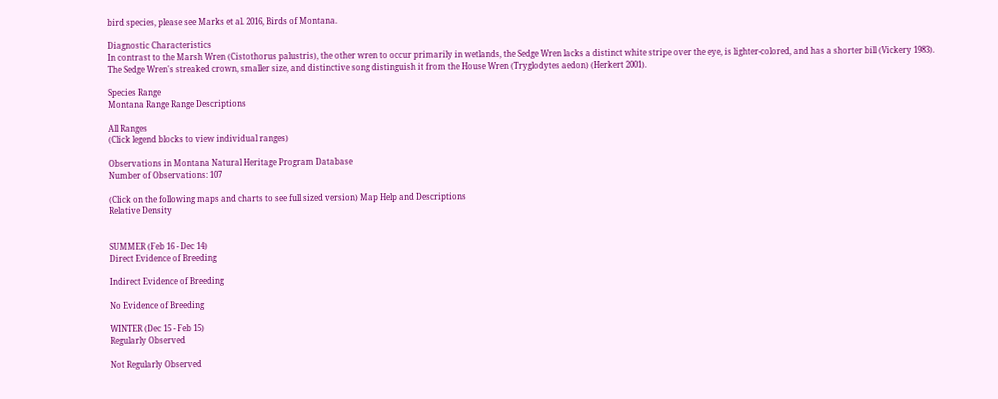bird species, please see Marks et al. 2016, Birds of Montana.

Diagnostic Characteristics
In contrast to the Marsh Wren (Cistothorus palustris), the other wren to occur primarily in wetlands, the Sedge Wren lacks a distinct white stripe over the eye, is lighter-colored, and has a shorter bill (Vickery 1983). The Sedge Wren's streaked crown, smaller size, and distinctive song distinguish it from the House Wren (Tryglodytes aedon) (Herkert 2001).

Species Range
Montana Range Range Descriptions

All Ranges
(Click legend blocks to view individual ranges)

Observations in Montana Natural Heritage Program Database
Number of Observations: 107

(Click on the following maps and charts to see full sized version) Map Help and Descriptions
Relative Density


SUMMER (Feb 16 - Dec 14)
Direct Evidence of Breeding

Indirect Evidence of Breeding

No Evidence of Breeding

WINTER (Dec 15 - Feb 15)
Regularly Observed

Not Regularly Observed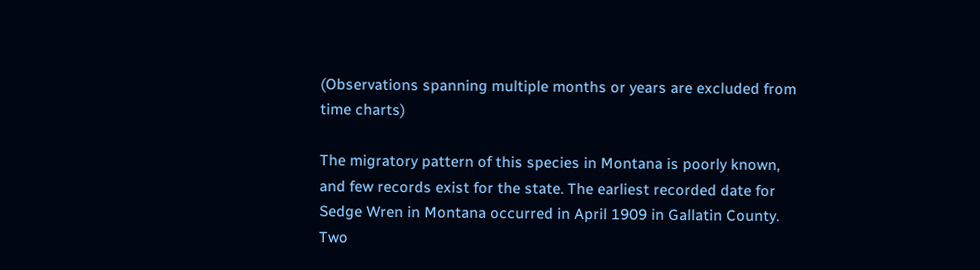(Observations spanning multiple months or years are excluded from time charts)

The migratory pattern of this species in Montana is poorly known, and few records exist for the state. The earliest recorded date for Sedge Wren in Montana occurred in April 1909 in Gallatin County. Two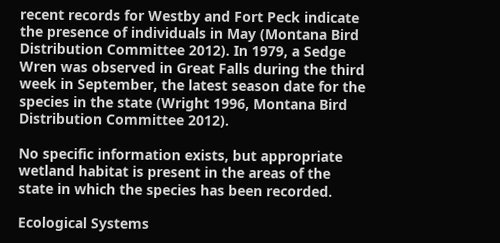recent records for Westby and Fort Peck indicate the presence of individuals in May (Montana Bird Distribution Committee 2012). In 1979, a Sedge Wren was observed in Great Falls during the third week in September, the latest season date for the species in the state (Wright 1996, Montana Bird Distribution Committee 2012).

No specific information exists, but appropriate wetland habitat is present in the areas of the state in which the species has been recorded.

Ecological Systems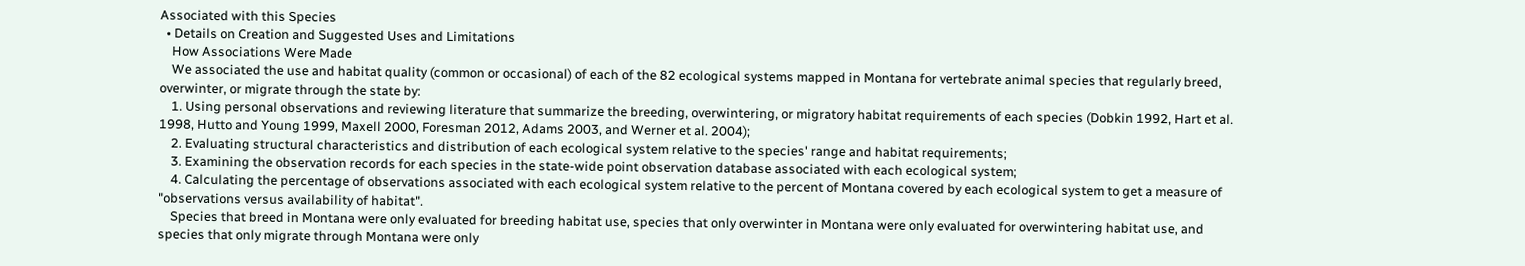Associated with this Species
  • Details on Creation and Suggested Uses and Limitations
    How Associations Were Made
    We associated the use and habitat quality (common or occasional) of each of the 82 ecological systems mapped in Montana for vertebrate animal species that regularly breed, overwinter, or migrate through the state by:
    1. Using personal observations and reviewing literature that summarize the breeding, overwintering, or migratory habitat requirements of each species (Dobkin 1992, Hart et al. 1998, Hutto and Young 1999, Maxell 2000, Foresman 2012, Adams 2003, and Werner et al. 2004);
    2. Evaluating structural characteristics and distribution of each ecological system relative to the species' range and habitat requirements;
    3. Examining the observation records for each species in the state-wide point observation database associated with each ecological system;
    4. Calculating the percentage of observations associated with each ecological system relative to the percent of Montana covered by each ecological system to get a measure of "observations versus availability of habitat".
    Species that breed in Montana were only evaluated for breeding habitat use, species that only overwinter in Montana were only evaluated for overwintering habitat use, and species that only migrate through Montana were only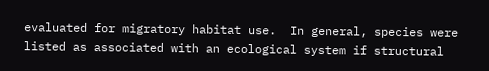evaluated for migratory habitat use.  In general, species were listed as associated with an ecological system if structural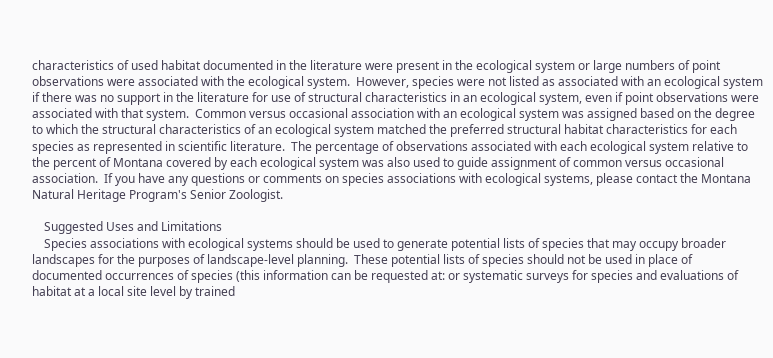characteristics of used habitat documented in the literature were present in the ecological system or large numbers of point observations were associated with the ecological system.  However, species were not listed as associated with an ecological system if there was no support in the literature for use of structural characteristics in an ecological system, even if point observations were associated with that system.  Common versus occasional association with an ecological system was assigned based on the degree to which the structural characteristics of an ecological system matched the preferred structural habitat characteristics for each species as represented in scientific literature.  The percentage of observations associated with each ecological system relative to the percent of Montana covered by each ecological system was also used to guide assignment of common versus occasional association.  If you have any questions or comments on species associations with ecological systems, please contact the Montana Natural Heritage Program's Senior Zoologist.

    Suggested Uses and Limitations
    Species associations with ecological systems should be used to generate potential lists of species that may occupy broader landscapes for the purposes of landscape-level planning.  These potential lists of species should not be used in place of documented occurrences of species (this information can be requested at: or systematic surveys for species and evaluations of habitat at a local site level by trained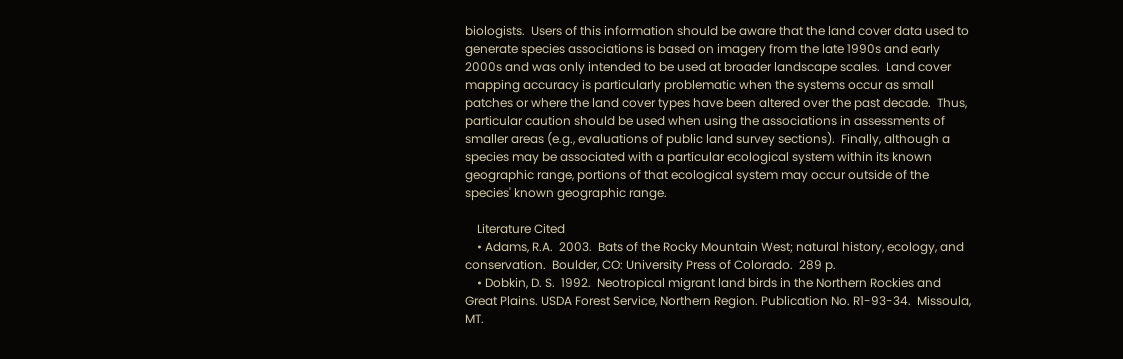biologists.  Users of this information should be aware that the land cover data used to generate species associations is based on imagery from the late 1990s and early 2000s and was only intended to be used at broader landscape scales.  Land cover mapping accuracy is particularly problematic when the systems occur as small patches or where the land cover types have been altered over the past decade.  Thus, particular caution should be used when using the associations in assessments of smaller areas (e.g., evaluations of public land survey sections).  Finally, although a species may be associated with a particular ecological system within its known geographic range, portions of that ecological system may occur outside of the species' known geographic range.

    Literature Cited
    • Adams, R.A.  2003.  Bats of the Rocky Mountain West; natural history, ecology, and conservation.  Boulder, CO: University Press of Colorado.  289 p.
    • Dobkin, D. S.  1992.  Neotropical migrant land birds in the Northern Rockies and Great Plains. USDA Forest Service, Northern Region. Publication No. R1-93-34.  Missoula, MT.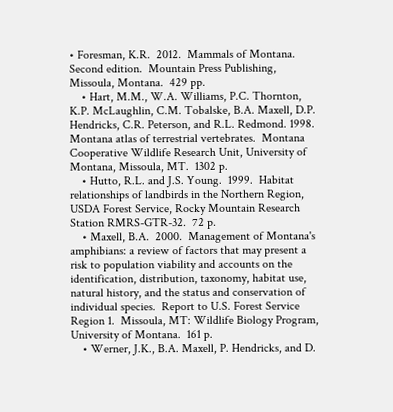• Foresman, K.R.  2012.  Mammals of Montana.  Second edition.  Mountain Press Publishing, Missoula, Montana.  429 pp.
    • Hart, M.M., W.A. Williams, P.C. Thornton, K.P. McLaughlin, C.M. Tobalske, B.A. Maxell, D.P. Hendricks, C.R. Peterson, and R.L. Redmond. 1998.  Montana atlas of terrestrial vertebrates.  Montana Cooperative Wildlife Research Unit, University of Montana, Missoula, MT.  1302 p.
    • Hutto, R.L. and J.S. Young.  1999.  Habitat relationships of landbirds in the Northern Region, USDA Forest Service, Rocky Mountain Research Station RMRS-GTR-32.  72 p.
    • Maxell, B.A.  2000.  Management of Montana's amphibians: a review of factors that may present a risk to population viability and accounts on the identification, distribution, taxonomy, habitat use, natural history, and the status and conservation of individual species.  Report to U.S. Forest Service Region 1.  Missoula, MT: Wildlife Biology Program, University of Montana.  161 p.
    • Werner, J.K., B.A. Maxell, P. Hendricks, and D.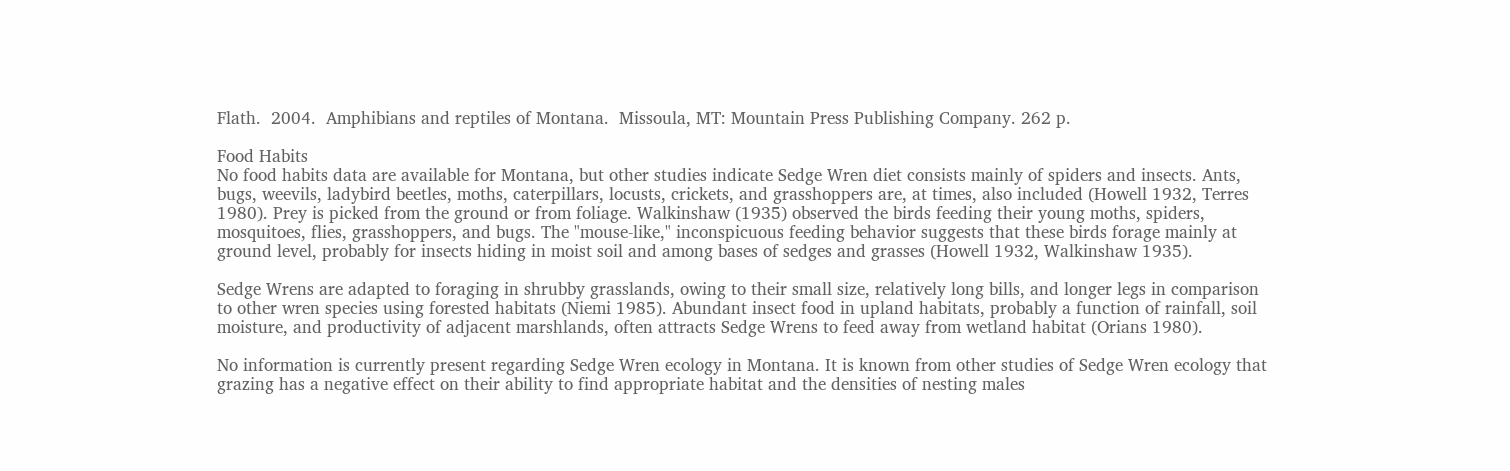Flath.  2004.  Amphibians and reptiles of Montana.  Missoula, MT: Mountain Press Publishing Company. 262 p.

Food Habits
No food habits data are available for Montana, but other studies indicate Sedge Wren diet consists mainly of spiders and insects. Ants, bugs, weevils, ladybird beetles, moths, caterpillars, locusts, crickets, and grasshoppers are, at times, also included (Howell 1932, Terres 1980). Prey is picked from the ground or from foliage. Walkinshaw (1935) observed the birds feeding their young moths, spiders, mosquitoes, flies, grasshoppers, and bugs. The "mouse-like," inconspicuous feeding behavior suggests that these birds forage mainly at ground level, probably for insects hiding in moist soil and among bases of sedges and grasses (Howell 1932, Walkinshaw 1935).

Sedge Wrens are adapted to foraging in shrubby grasslands, owing to their small size, relatively long bills, and longer legs in comparison to other wren species using forested habitats (Niemi 1985). Abundant insect food in upland habitats, probably a function of rainfall, soil moisture, and productivity of adjacent marshlands, often attracts Sedge Wrens to feed away from wetland habitat (Orians 1980).

No information is currently present regarding Sedge Wren ecology in Montana. It is known from other studies of Sedge Wren ecology that grazing has a negative effect on their ability to find appropriate habitat and the densities of nesting males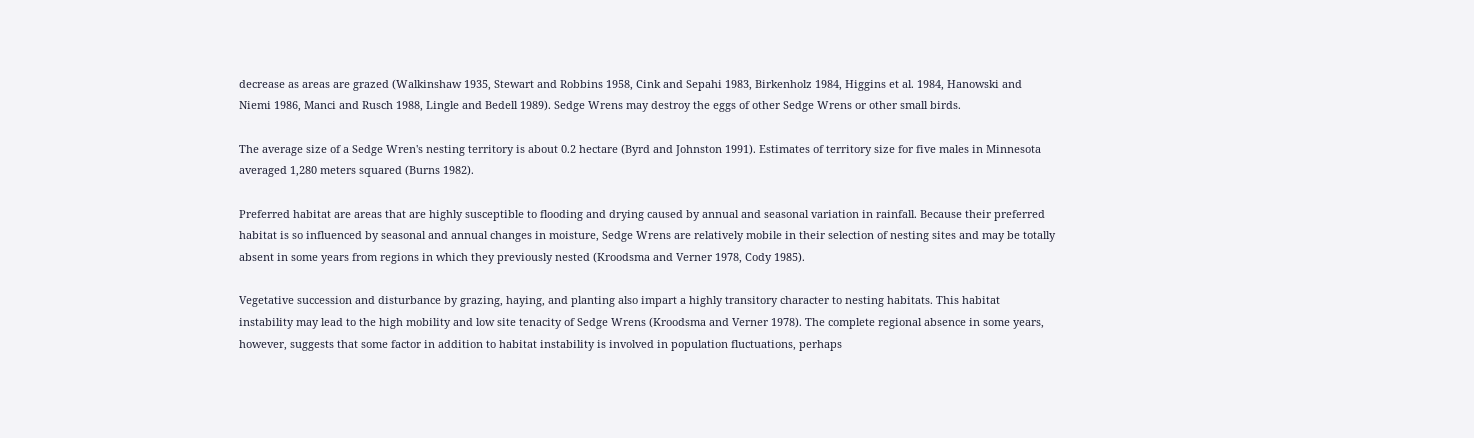decrease as areas are grazed (Walkinshaw 1935, Stewart and Robbins 1958, Cink and Sepahi 1983, Birkenholz 1984, Higgins et al. 1984, Hanowski and Niemi 1986, Manci and Rusch 1988, Lingle and Bedell 1989). Sedge Wrens may destroy the eggs of other Sedge Wrens or other small birds.

The average size of a Sedge Wren's nesting territory is about 0.2 hectare (Byrd and Johnston 1991). Estimates of territory size for five males in Minnesota averaged 1,280 meters squared (Burns 1982).

Preferred habitat are areas that are highly susceptible to flooding and drying caused by annual and seasonal variation in rainfall. Because their preferred habitat is so influenced by seasonal and annual changes in moisture, Sedge Wrens are relatively mobile in their selection of nesting sites and may be totally absent in some years from regions in which they previously nested (Kroodsma and Verner 1978, Cody 1985).

Vegetative succession and disturbance by grazing, haying, and planting also impart a highly transitory character to nesting habitats. This habitat instability may lead to the high mobility and low site tenacity of Sedge Wrens (Kroodsma and Verner 1978). The complete regional absence in some years, however, suggests that some factor in addition to habitat instability is involved in population fluctuations, perhaps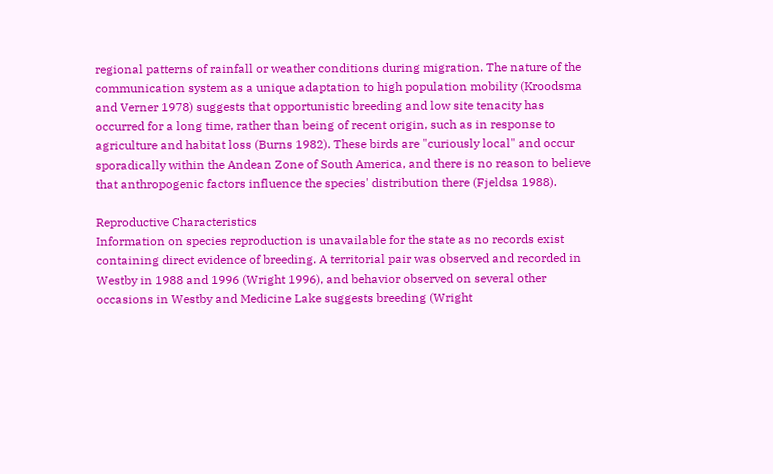regional patterns of rainfall or weather conditions during migration. The nature of the communication system as a unique adaptation to high population mobility (Kroodsma and Verner 1978) suggests that opportunistic breeding and low site tenacity has occurred for a long time, rather than being of recent origin, such as in response to agriculture and habitat loss (Burns 1982). These birds are "curiously local" and occur sporadically within the Andean Zone of South America, and there is no reason to believe that anthropogenic factors influence the species' distribution there (Fjeldsa 1988).

Reproductive Characteristics
Information on species reproduction is unavailable for the state as no records exist containing direct evidence of breeding. A territorial pair was observed and recorded in Westby in 1988 and 1996 (Wright 1996), and behavior observed on several other occasions in Westby and Medicine Lake suggests breeding (Wright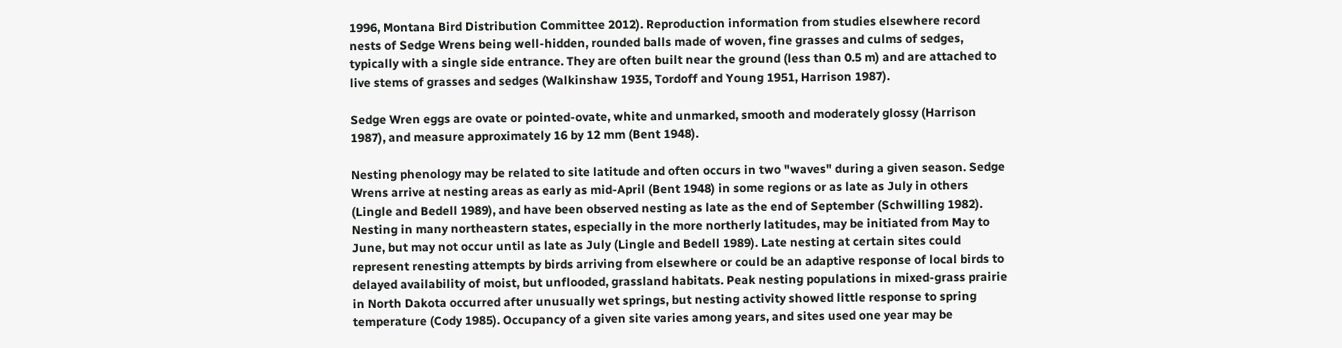1996, Montana Bird Distribution Committee 2012). Reproduction information from studies elsewhere record nests of Sedge Wrens being well-hidden, rounded balls made of woven, fine grasses and culms of sedges, typically with a single side entrance. They are often built near the ground (less than 0.5 m) and are attached to live stems of grasses and sedges (Walkinshaw 1935, Tordoff and Young 1951, Harrison 1987).

Sedge Wren eggs are ovate or pointed-ovate, white and unmarked, smooth and moderately glossy (Harrison 1987), and measure approximately 16 by 12 mm (Bent 1948).

Nesting phenology may be related to site latitude and often occurs in two "waves" during a given season. Sedge Wrens arrive at nesting areas as early as mid-April (Bent 1948) in some regions or as late as July in others (Lingle and Bedell 1989), and have been observed nesting as late as the end of September (Schwilling 1982). Nesting in many northeastern states, especially in the more northerly latitudes, may be initiated from May to June, but may not occur until as late as July (Lingle and Bedell 1989). Late nesting at certain sites could represent renesting attempts by birds arriving from elsewhere or could be an adaptive response of local birds to delayed availability of moist, but unflooded, grassland habitats. Peak nesting populations in mixed-grass prairie in North Dakota occurred after unusually wet springs, but nesting activity showed little response to spring temperature (Cody 1985). Occupancy of a given site varies among years, and sites used one year may be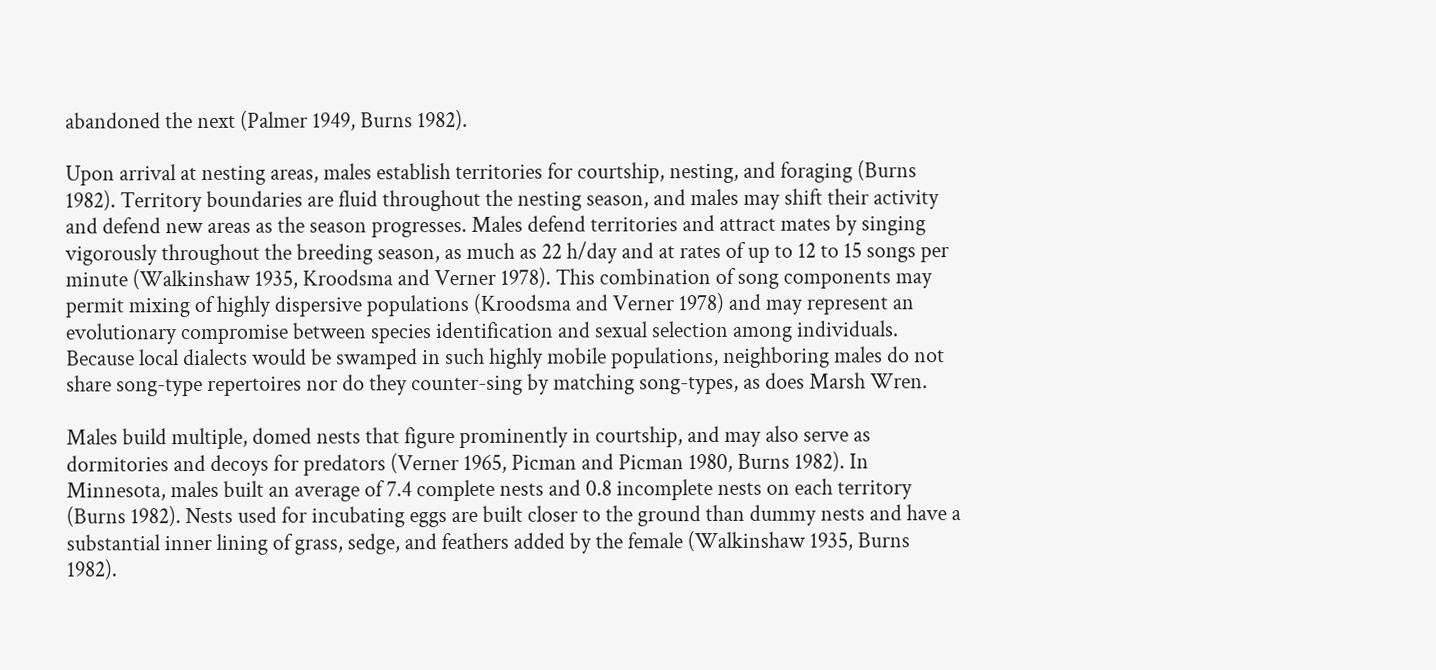abandoned the next (Palmer 1949, Burns 1982).

Upon arrival at nesting areas, males establish territories for courtship, nesting, and foraging (Burns 1982). Territory boundaries are fluid throughout the nesting season, and males may shift their activity and defend new areas as the season progresses. Males defend territories and attract mates by singing vigorously throughout the breeding season, as much as 22 h/day and at rates of up to 12 to 15 songs per minute (Walkinshaw 1935, Kroodsma and Verner 1978). This combination of song components may permit mixing of highly dispersive populations (Kroodsma and Verner 1978) and may represent an evolutionary compromise between species identification and sexual selection among individuals. Because local dialects would be swamped in such highly mobile populations, neighboring males do not share song-type repertoires nor do they counter-sing by matching song-types, as does Marsh Wren.

Males build multiple, domed nests that figure prominently in courtship, and may also serve as dormitories and decoys for predators (Verner 1965, Picman and Picman 1980, Burns 1982). In Minnesota, males built an average of 7.4 complete nests and 0.8 incomplete nests on each territory (Burns 1982). Nests used for incubating eggs are built closer to the ground than dummy nests and have a substantial inner lining of grass, sedge, and feathers added by the female (Walkinshaw 1935, Burns 1982).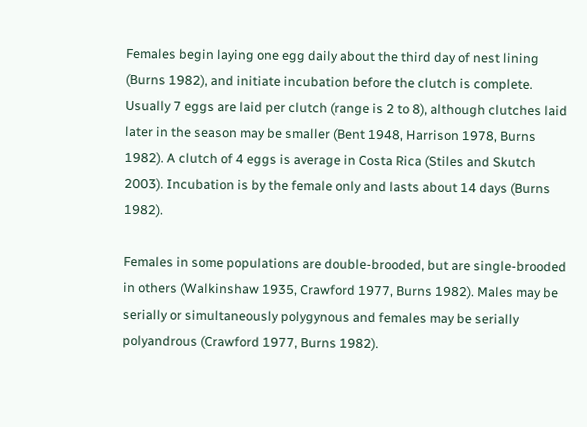Females begin laying one egg daily about the third day of nest lining (Burns 1982), and initiate incubation before the clutch is complete. Usually 7 eggs are laid per clutch (range is 2 to 8), although clutches laid later in the season may be smaller (Bent 1948, Harrison 1978, Burns 1982). A clutch of 4 eggs is average in Costa Rica (Stiles and Skutch 2003). Incubation is by the female only and lasts about 14 days (Burns 1982).

Females in some populations are double-brooded, but are single-brooded in others (Walkinshaw 1935, Crawford 1977, Burns 1982). Males may be serially or simultaneously polygynous and females may be serially polyandrous (Crawford 1977, Burns 1982).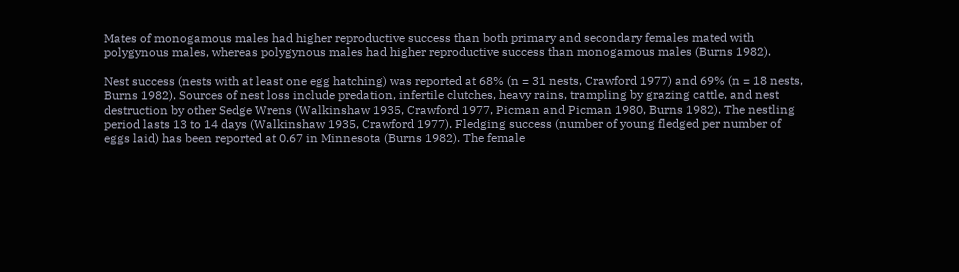Mates of monogamous males had higher reproductive success than both primary and secondary females mated with polygynous males, whereas polygynous males had higher reproductive success than monogamous males (Burns 1982).

Nest success (nests with at least one egg hatching) was reported at 68% (n = 31 nests, Crawford 1977) and 69% (n = 18 nests, Burns 1982). Sources of nest loss include predation, infertile clutches, heavy rains, trampling by grazing cattle, and nest destruction by other Sedge Wrens (Walkinshaw 1935, Crawford 1977, Picman and Picman 1980, Burns 1982). The nestling period lasts 13 to 14 days (Walkinshaw 1935, Crawford 1977). Fledging success (number of young fledged per number of eggs laid) has been reported at 0.67 in Minnesota (Burns 1982). The female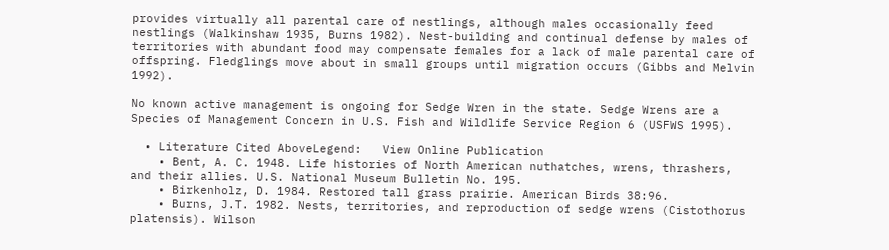provides virtually all parental care of nestlings, although males occasionally feed nestlings (Walkinshaw 1935, Burns 1982). Nest-building and continual defense by males of territories with abundant food may compensate females for a lack of male parental care of offspring. Fledglings move about in small groups until migration occurs (Gibbs and Melvin 1992).

No known active management is ongoing for Sedge Wren in the state. Sedge Wrens are a Species of Management Concern in U.S. Fish and Wildlife Service Region 6 (USFWS 1995).

  • Literature Cited AboveLegend:   View Online Publication
    • Bent, A. C. 1948. Life histories of North American nuthatches, wrens, thrashers, and their allies. U.S. National Museum Bulletin No. 195.
    • Birkenholz, D. 1984. Restored tall grass prairie. American Birds 38:96.
    • Burns, J.T. 1982. Nests, territories, and reproduction of sedge wrens (Cistothorus platensis). Wilson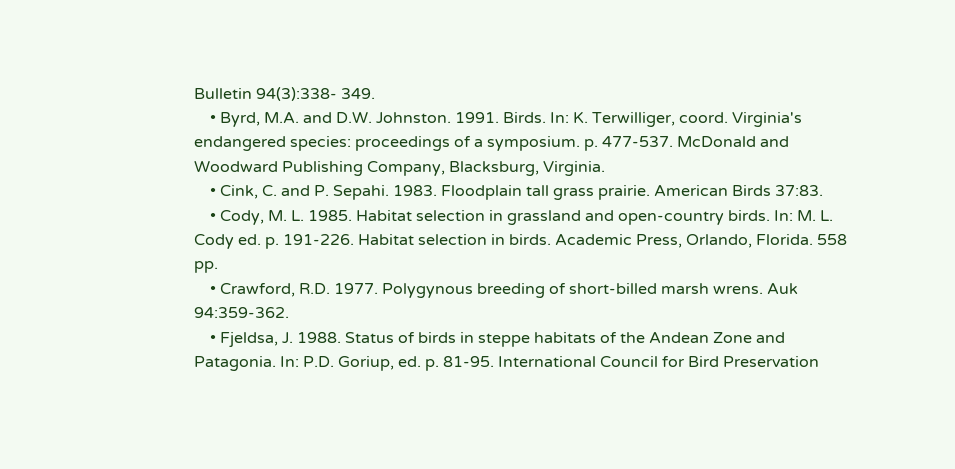Bulletin 94(3):338- 349.
    • Byrd, M.A. and D.W. Johnston. 1991. Birds. In: K. Terwilliger, coord. Virginia's endangered species: proceedings of a symposium. p. 477-537. McDonald and Woodward Publishing Company, Blacksburg, Virginia.
    • Cink, C. and P. Sepahi. 1983. Floodplain tall grass prairie. American Birds 37:83.
    • Cody, M. L. 1985. Habitat selection in grassland and open-country birds. In: M. L. Cody ed. p. 191-226. Habitat selection in birds. Academic Press, Orlando, Florida. 558 pp.
    • Crawford, R.D. 1977. Polygynous breeding of short-billed marsh wrens. Auk 94:359-362.
    • Fjeldsa, J. 1988. Status of birds in steppe habitats of the Andean Zone and Patagonia. In: P.D. Goriup, ed. p. 81-95. International Council for Bird Preservation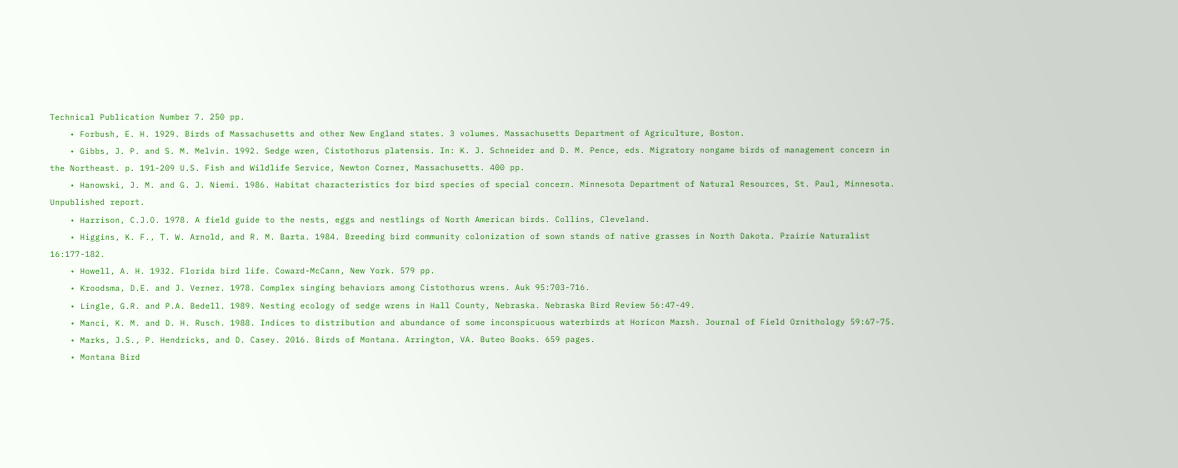Technical Publication Number 7. 250 pp.
    • Forbush, E. H. 1929. Birds of Massachusetts and other New England states. 3 volumes. Massachusetts Department of Agriculture, Boston.
    • Gibbs, J. P. and S. M. Melvin. 1992. Sedge wren, Cistothorus platensis. In: K. J. Schneider and D. M. Pence, eds. Migratory nongame birds of management concern in the Northeast. p. 191-209 U.S. Fish and Wildlife Service, Newton Corner, Massachusetts. 400 pp.
    • Hanowski, J. M. and G. J. Niemi. 1986. Habitat characteristics for bird species of special concern. Minnesota Department of Natural Resources, St. Paul, Minnesota. Unpublished report.
    • Harrison, C.J.O. 1978. A field guide to the nests, eggs and nestlings of North American birds. Collins, Cleveland.
    • Higgins, K. F., T. W. Arnold, and R. M. Barta. 1984. Breeding bird community colonization of sown stands of native grasses in North Dakota. Prairie Naturalist 16:177-182.
    • Howell, A. H. 1932. Florida bird life. Coward-McCann, New York. 579 pp.
    • Kroodsma, D.E. and J. Verner. 1978. Complex singing behaviors among Cistothorus wrens. Auk 95:703-716.
    • Lingle, G.R. and P.A. Bedell. 1989. Nesting ecology of sedge wrens in Hall County, Nebraska. Nebraska Bird Review 56:47-49.
    • Manci, K. M. and D. H. Rusch. 1988. Indices to distribution and abundance of some inconspicuous waterbirds at Horicon Marsh. Journal of Field Ornithology 59:67-75.
    • Marks, J.S., P. Hendricks, and D. Casey. 2016. Birds of Montana. Arrington, VA. Buteo Books. 659 pages.
    • Montana Bird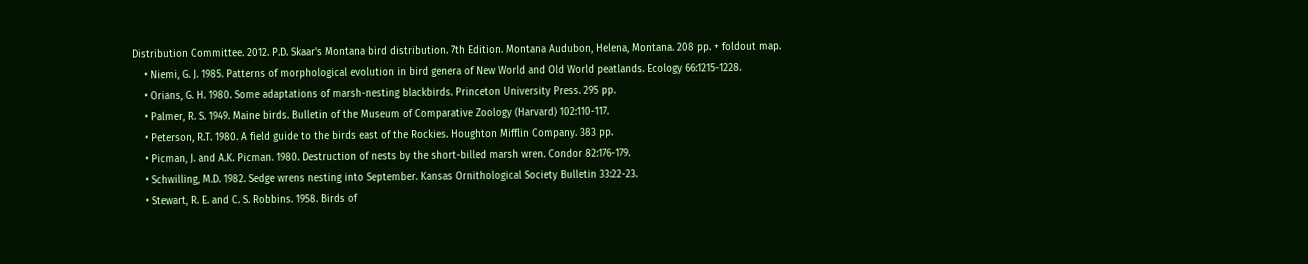Distribution Committee. 2012. P.D. Skaar's Montana bird distribution. 7th Edition. Montana Audubon, Helena, Montana. 208 pp. + foldout map.
    • Niemi, G. J. 1985. Patterns of morphological evolution in bird genera of New World and Old World peatlands. Ecology 66:1215-1228.
    • Orians, G. H. 1980. Some adaptations of marsh-nesting blackbirds. Princeton University Press. 295 pp.
    • Palmer, R. S. 1949. Maine birds. Bulletin of the Museum of Comparative Zoology (Harvard) 102:110-117.
    • Peterson, R.T. 1980. A field guide to the birds east of the Rockies. Houghton Mifflin Company. 383 pp.
    • Picman, J. and A.K. Picman. 1980. Destruction of nests by the short-billed marsh wren. Condor 82:176-179.
    • Schwilling, M.D. 1982. Sedge wrens nesting into September. Kansas Ornithological Society Bulletin 33:22-23.
    • Stewart, R. E. and C. S. Robbins. 1958. Birds of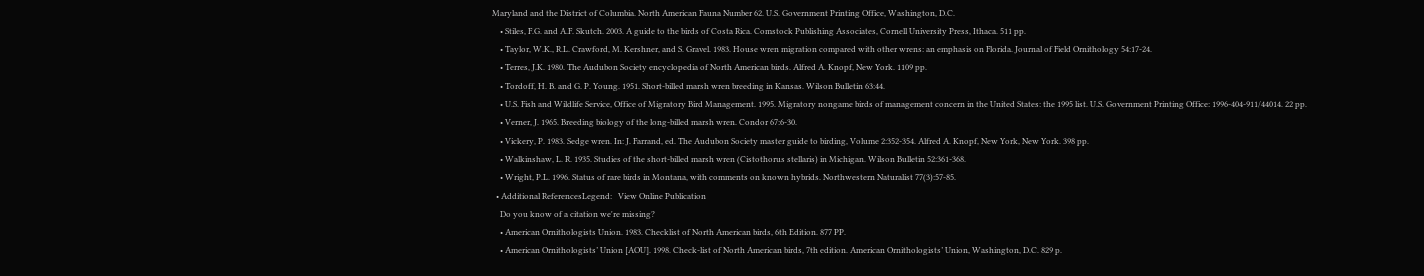Maryland and the District of Columbia. North American Fauna Number 62. U.S. Government Printing Office, Washington, D.C.
    • Stiles, F.G. and A.F. Skutch. 2003. A guide to the birds of Costa Rica. Comstock Publishing Associates, Cornell University Press, Ithaca. 511 pp.
    • Taylor, W.K., R.L. Crawford, M. Kershner, and S. Gravel. 1983. House wren migration compared with other wrens: an emphasis on Florida. Journal of Field Ornithology 54:17-24.
    • Terres, J.K. 1980. The Audubon Society encyclopedia of North American birds. Alfred A. Knopf, New York. 1109 pp.
    • Tordoff, H. B. and G. P. Young. 1951. Short-billed marsh wren breeding in Kansas. Wilson Bulletin 63:44.
    • U.S. Fish and Wildlife Service, Office of Migratory Bird Management. 1995. Migratory nongame birds of management concern in the United States: the 1995 list. U.S. Government Printing Office: 1996-404-911/44014. 22 pp.
    • Verner, J. 1965. Breeding biology of the long-billed marsh wren. Condor 67:6-30.
    • Vickery, P. 1983. Sedge wren. In: J. Farrand, ed. The Audubon Society master guide to birding, Volume 2:352-354. Alfred A. Knopf, New York, New York. 398 pp.
    • Walkinshaw, L. R. 1935. Studies of the short-billed marsh wren (Cistothorus stellaris) in Michigan. Wilson Bulletin 52:361-368.
    • Wright, P.L. 1996. Status of rare birds in Montana, with comments on known hybrids. Northwestern Naturalist 77(3):57-85.
  • Additional ReferencesLegend:   View Online Publication
    Do you know of a citation we're missing?
    • American Ornithologists Union. 1983. Checklist of North American birds, 6th Edition. 877 PP.
    • American Ornithologists’ Union [AOU]. 1998. Check-list of North American birds, 7th edition. American Ornithologists’ Union, Washington, D.C. 829 p.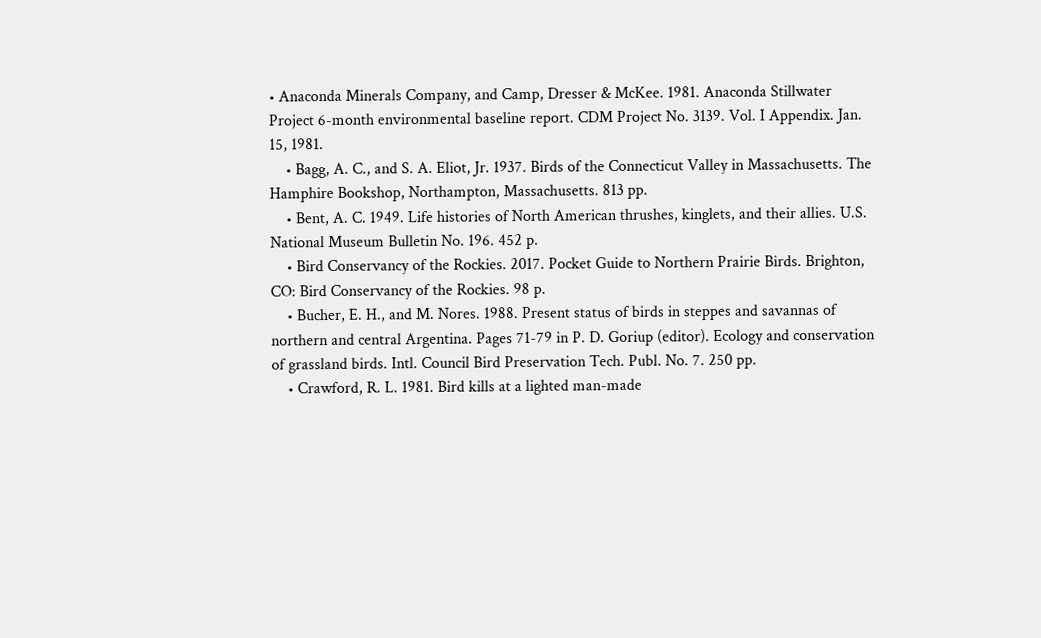• Anaconda Minerals Company, and Camp, Dresser & McKee. 1981. Anaconda Stillwater Project 6-month environmental baseline report. CDM Project No. 3139. Vol. I Appendix. Jan. 15, 1981.
    • Bagg, A. C., and S. A. Eliot, Jr. 1937. Birds of the Connecticut Valley in Massachusetts. The Hamphire Bookshop, Northampton, Massachusetts. 813 pp.
    • Bent, A. C. 1949. Life histories of North American thrushes, kinglets, and their allies. U.S. National Museum Bulletin No. 196. 452 p.
    • Bird Conservancy of the Rockies. 2017. Pocket Guide to Northern Prairie Birds. Brighton, CO: Bird Conservancy of the Rockies. 98 p.
    • Bucher, E. H., and M. Nores. 1988. Present status of birds in steppes and savannas of northern and central Argentina. Pages 71-79 in P. D. Goriup (editor). Ecology and conservation of grassland birds. Intl. Council Bird Preservation Tech. Publ. No. 7. 250 pp.
    • Crawford, R. L. 1981. Bird kills at a lighted man-made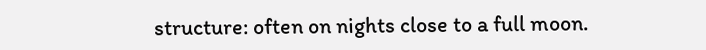structure: often on nights close to a full moon.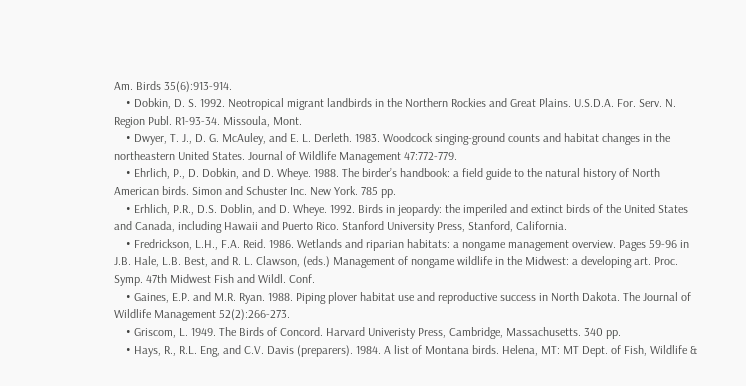Am. Birds 35(6):913-914.
    • Dobkin, D. S. 1992. Neotropical migrant landbirds in the Northern Rockies and Great Plains. U.S.D.A. For. Serv. N. Region Publ. R1-93-34. Missoula, Mont.
    • Dwyer, T. J., D. G. McAuley, and E. L. Derleth. 1983. Woodcock singing-ground counts and habitat changes in the northeastern United States. Journal of Wildlife Management 47:772-779.
    • Ehrlich, P., D. Dobkin, and D. Wheye. 1988. The birder’s handbook: a field guide to the natural history of North American birds. Simon and Schuster Inc. New York. 785 pp.
    • Erhlich, P.R., D.S. Doblin, and D. Wheye. 1992. Birds in jeopardy: the imperiled and extinct birds of the United States and Canada, including Hawaii and Puerto Rico. Stanford University Press, Stanford, California.
    • Fredrickson, L.H., F.A. Reid. 1986. Wetlands and riparian habitats: a nongame management overview. Pages 59-96 in J.B. Hale, L.B. Best, and R. L. Clawson, (eds.) Management of nongame wildlife in the Midwest: a developing art. Proc. Symp. 47th Midwest Fish and Wildl. Conf.
    • Gaines, E.P. and M.R. Ryan. 1988. Piping plover habitat use and reproductive success in North Dakota. The Journal of Wildlife Management 52(2):266-273.
    • Griscom, L. 1949. The Birds of Concord. Harvard Univeristy Press, Cambridge, Massachusetts. 340 pp.
    • Hays, R., R.L. Eng, and C.V. Davis (preparers). 1984. A list of Montana birds. Helena, MT: MT Dept. of Fish, Wildlife &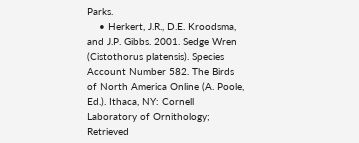Parks.
    • Herkert, J.R., D.E. Kroodsma, and J.P. Gibbs. 2001. Sedge Wren (Cistothorus platensis). Species Account Number 582. The Birds of North America Online (A. Poole, Ed.). Ithaca, NY: Cornell Laboratory of Ornithology; Retrieved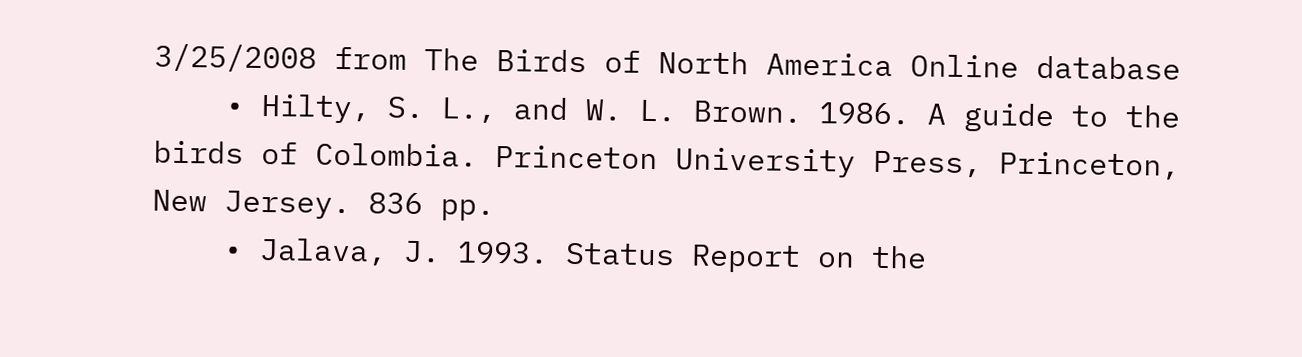3/25/2008 from The Birds of North America Online database
    • Hilty, S. L., and W. L. Brown. 1986. A guide to the birds of Colombia. Princeton University Press, Princeton, New Jersey. 836 pp.
    • Jalava, J. 1993. Status Report on the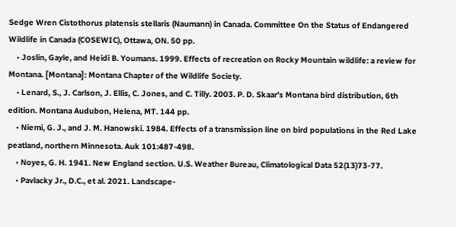Sedge Wren Cistothorus platensis stellaris (Naumann) in Canada. Committee On the Status of Endangered Wildlife in Canada (COSEWIC), Ottawa, ON. 50 pp.
    • Joslin, Gayle, and Heidi B. Youmans. 1999. Effects of recreation on Rocky Mountain wildlife: a review for Montana. [Montana]: Montana Chapter of the Wildlife Society.
    • Lenard, S., J. Carlson, J. Ellis, C. Jones, and C. Tilly. 2003. P. D. Skaar's Montana bird distribution, 6th edition. Montana Audubon, Helena, MT. 144 pp.
    • Niemi, G. J., and J. M. Hanowski. 1984. Effects of a transmission line on bird populations in the Red Lake peatland, northern Minnesota. Auk 101:487-498.
    • Noyes, G. H. 1941. New England section. U.S. Weather Bureau, Climatological Data 52(13)73-77.
    • Pavlacky Jr., D.C., et al. 2021. Landscape-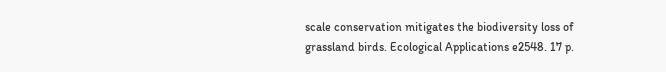scale conservation mitigates the biodiversity loss of grassland birds. Ecological Applications e2548. 17 p.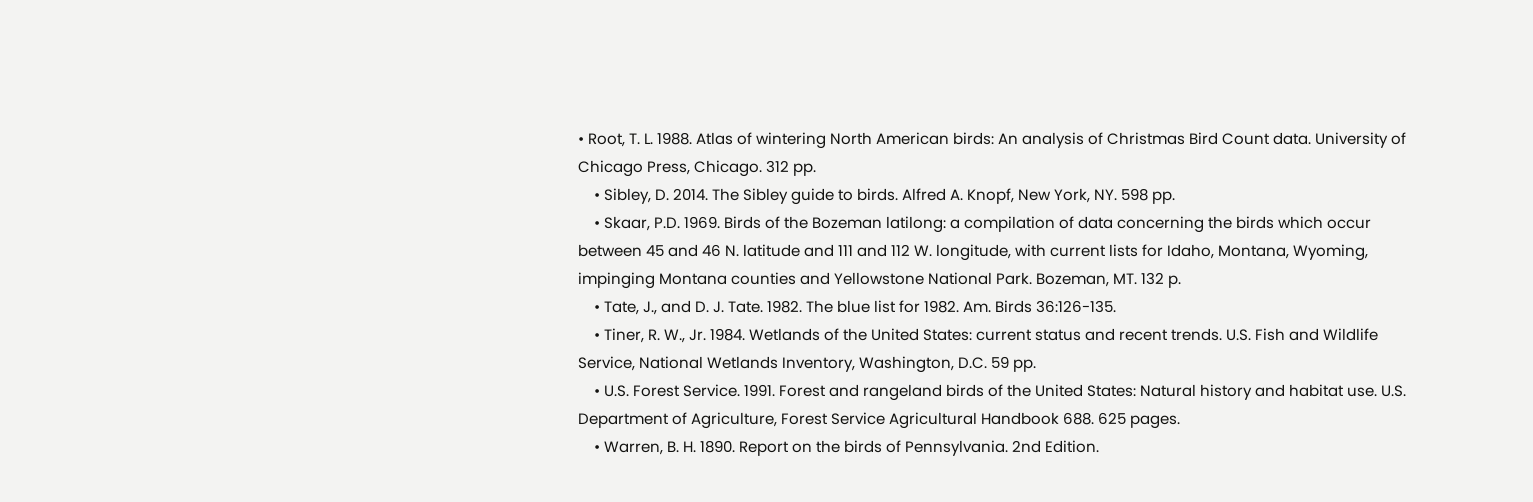• Root, T. L. 1988. Atlas of wintering North American birds: An analysis of Christmas Bird Count data. University of Chicago Press, Chicago. 312 pp.
    • Sibley, D. 2014. The Sibley guide to birds. Alfred A. Knopf, New York, NY. 598 pp.
    • Skaar, P.D. 1969. Birds of the Bozeman latilong: a compilation of data concerning the birds which occur between 45 and 46 N. latitude and 111 and 112 W. longitude, with current lists for Idaho, Montana, Wyoming, impinging Montana counties and Yellowstone National Park. Bozeman, MT. 132 p.
    • Tate, J., and D. J. Tate. 1982. The blue list for 1982. Am. Birds 36:126-135.
    • Tiner, R. W., Jr. 1984. Wetlands of the United States: current status and recent trends. U.S. Fish and Wildlife Service, National Wetlands Inventory, Washington, D.C. 59 pp.
    • U.S. Forest Service. 1991. Forest and rangeland birds of the United States: Natural history and habitat use. U.S. Department of Agriculture, Forest Service Agricultural Handbook 688. 625 pages.
    • Warren, B. H. 1890. Report on the birds of Pennsylvania. 2nd Edition.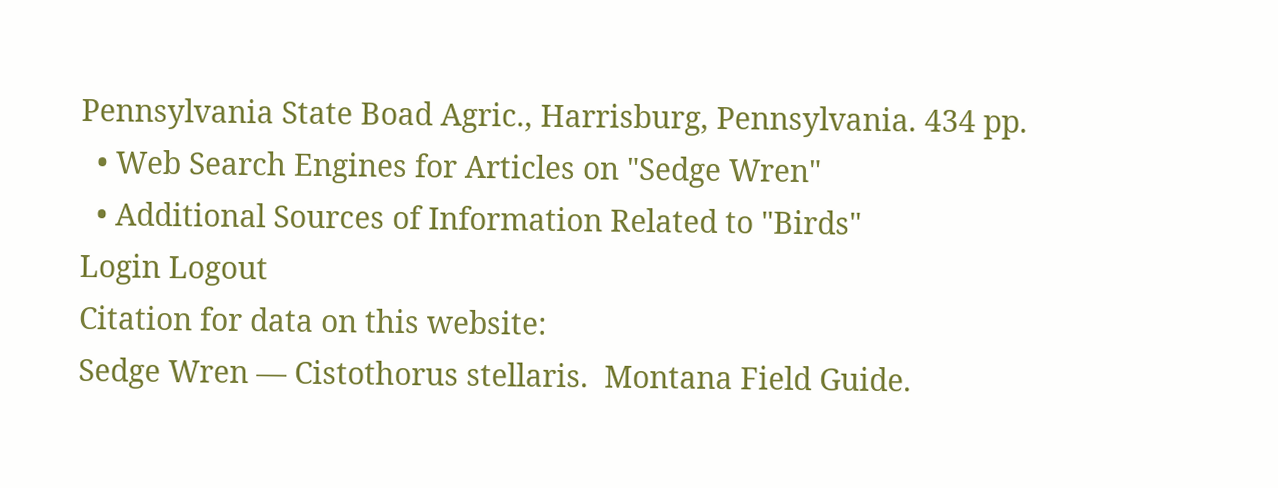Pennsylvania State Boad Agric., Harrisburg, Pennsylvania. 434 pp.
  • Web Search Engines for Articles on "Sedge Wren"
  • Additional Sources of Information Related to "Birds"
Login Logout
Citation for data on this website:
Sedge Wren — Cistothorus stellaris.  Montana Field Guide.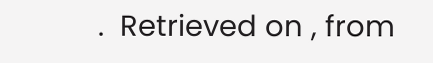.  Retrieved on , from